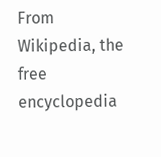From Wikipedia, the free encyclopedia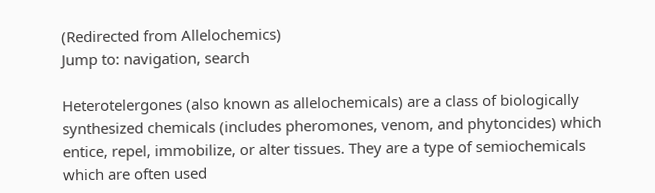(Redirected from Allelochemics)
Jump to: navigation, search

Heterotelergones (also known as allelochemicals) are a class of biologically synthesized chemicals (includes pheromones, venom, and phytoncides) which entice, repel, immobilize, or alter tissues. They are a type of semiochemicals which are often used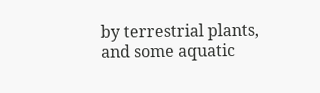by terrestrial plants, and some aquatic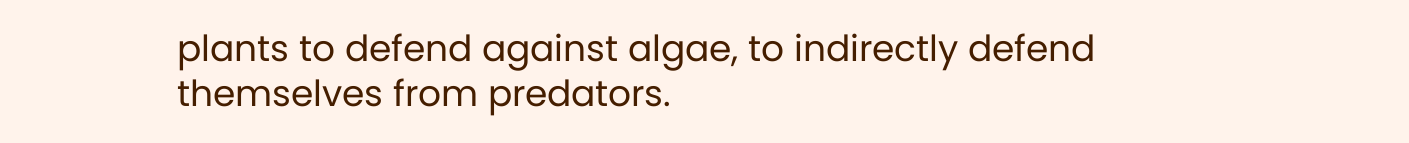plants to defend against algae, to indirectly defend themselves from predators.